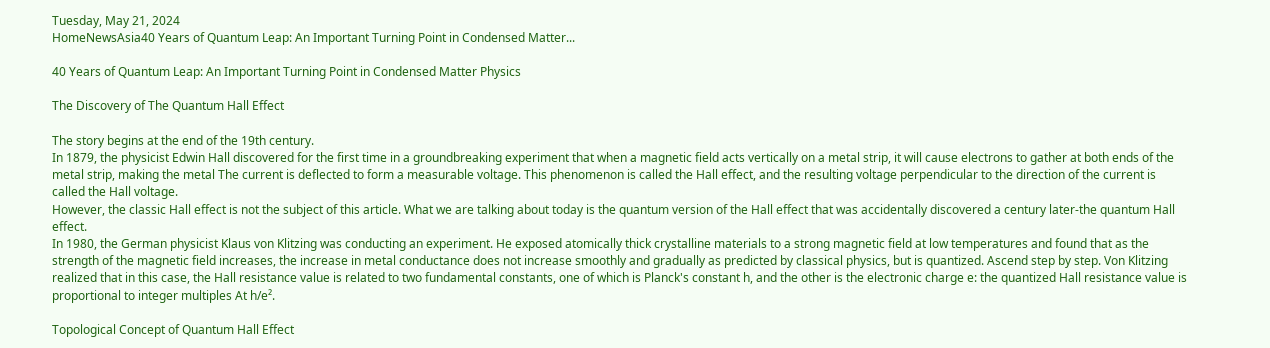Tuesday, May 21, 2024
HomeNewsAsia40 Years of Quantum Leap: An Important Turning Point in Condensed Matter...

40 Years of Quantum Leap: An Important Turning Point in Condensed Matter Physics

The Discovery of The Quantum Hall Effect

The story begins at the end of the 19th century.
In 1879, the physicist Edwin Hall discovered for the first time in a groundbreaking experiment that when a magnetic field acts vertically on a metal strip, it will cause electrons to gather at both ends of the metal strip, making the metal The current is deflected to form a measurable voltage. This phenomenon is called the Hall effect, and the resulting voltage perpendicular to the direction of the current is called the Hall voltage.
However, the classic Hall effect is not the subject of this article. What we are talking about today is the quantum version of the Hall effect that was accidentally discovered a century later-the quantum Hall effect.
In 1980, the German physicist Klaus von Klitzing was conducting an experiment. He exposed atomically thick crystalline materials to a strong magnetic field at low temperatures and found that as the strength of the magnetic field increases, the increase in metal conductance does not increase smoothly and gradually as predicted by classical physics, but is quantized. Ascend step by step. Von Klitzing realized that in this case, the Hall resistance value is related to two fundamental constants, one of which is Planck's constant h, and the other is the electronic charge e: the quantized Hall resistance value is proportional to integer multiples At h/e².

Topological Concept of Quantum Hall Effect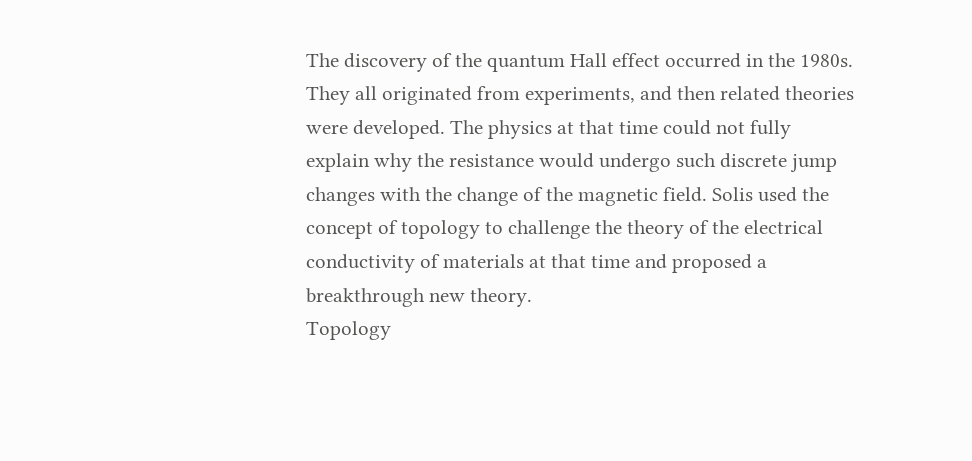The discovery of the quantum Hall effect occurred in the 1980s. They all originated from experiments, and then related theories were developed. The physics at that time could not fully explain why the resistance would undergo such discrete jump changes with the change of the magnetic field. Solis used the concept of topology to challenge the theory of the electrical conductivity of materials at that time and proposed a breakthrough new theory.
Topology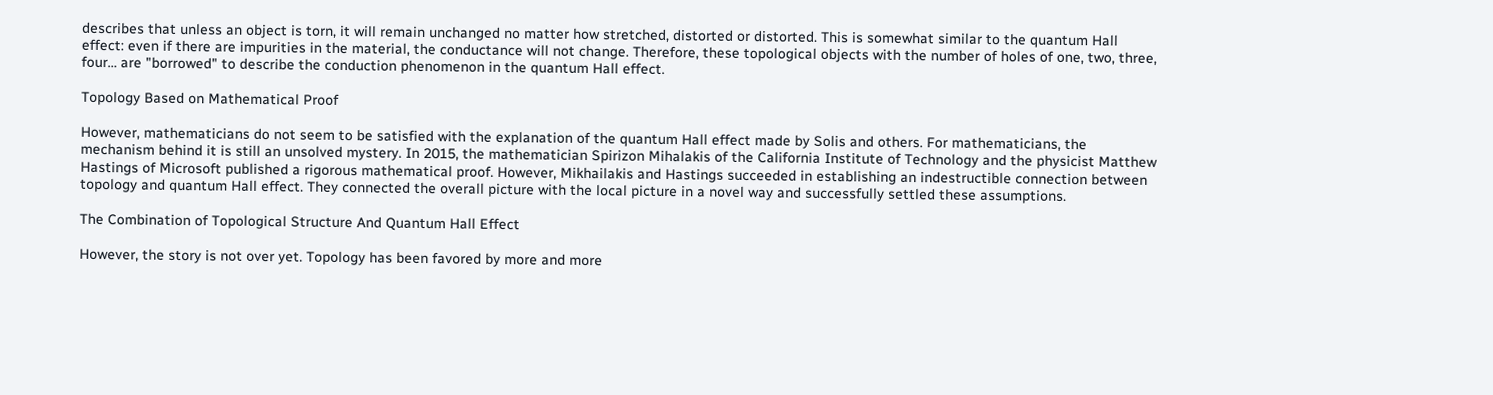describes that unless an object is torn, it will remain unchanged no matter how stretched, distorted or distorted. This is somewhat similar to the quantum Hall effect: even if there are impurities in the material, the conductance will not change. Therefore, these topological objects with the number of holes of one, two, three, four… are "borrowed" to describe the conduction phenomenon in the quantum Hall effect.

Topology Based on Mathematical Proof

However, mathematicians do not seem to be satisfied with the explanation of the quantum Hall effect made by Solis and others. For mathematicians, the mechanism behind it is still an unsolved mystery. In 2015, the mathematician Spirizon Mihalakis of the California Institute of Technology and the physicist Matthew Hastings of Microsoft published a rigorous mathematical proof. However, Mikhailakis and Hastings succeeded in establishing an indestructible connection between topology and quantum Hall effect. They connected the overall picture with the local picture in a novel way and successfully settled these assumptions.

The Combination of Topological Structure And Quantum Hall Effect

However, the story is not over yet. Topology has been favored by more and more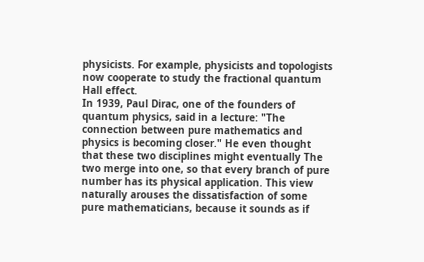physicists. For example, physicists and topologists now cooperate to study the fractional quantum Hall effect.
In 1939, Paul Dirac, one of the founders of quantum physics, said in a lecture: "The connection between pure mathematics and physics is becoming closer." He even thought that these two disciplines might eventually The two merge into one, so that every branch of pure number has its physical application. This view naturally arouses the dissatisfaction of some pure mathematicians, because it sounds as if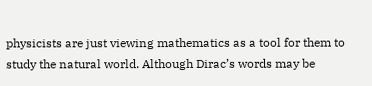physicists are just viewing mathematics as a tool for them to study the natural world. Although Dirac’s words may be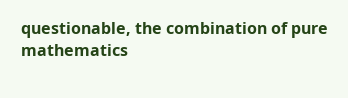questionable, the combination of pure mathematics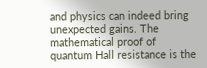and physics can indeed bring unexpected gains. The mathematical proof of quantum Hall resistance is the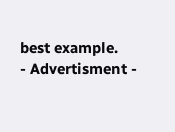best example.
- Advertisment -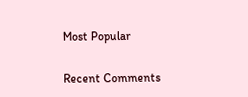Most Popular

Recent Comments